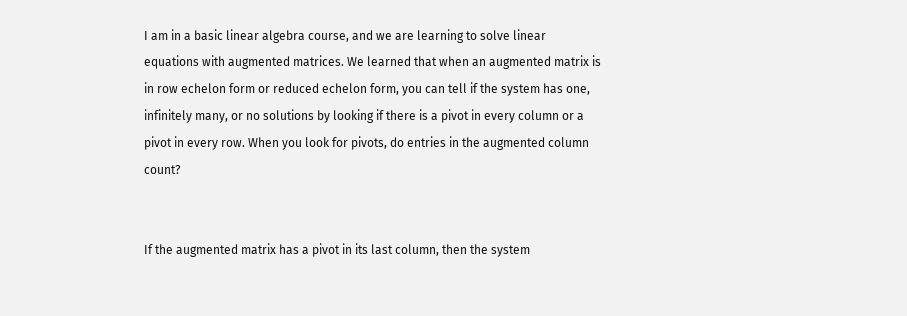I am in a basic linear algebra course, and we are learning to solve linear equations with augmented matrices. We learned that when an augmented matrix is in row echelon form or reduced echelon form, you can tell if the system has one, infinitely many, or no solutions by looking if there is a pivot in every column or a pivot in every row. When you look for pivots, do entries in the augmented column count?


If the augmented matrix has a pivot in its last column, then the system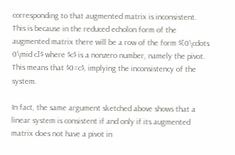corresponding to that augmented matrix is inconsistent. This is because in the reduced echolon form of the augmented matrix there will be a row of the form $[0\cdots 0\mid c]$ where $c$ is a nonzero number, namely the pivot. This means that $0=c$, implying the inconsistency of the system.

In fact, the same argument sketched above shows that a linear system is consistent if and only if its augmented matrix does not have a pivot in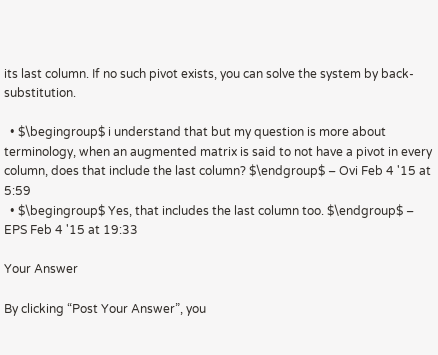its last column. If no such pivot exists, you can solve the system by back-substitution.

  • $\begingroup$ i understand that but my question is more about terminology, when an augmented matrix is said to not have a pivot in every column, does that include the last column? $\endgroup$ – Ovi Feb 4 '15 at 5:59
  • $\begingroup$ Yes, that includes the last column too. $\endgroup$ – EPS Feb 4 '15 at 19:33

Your Answer

By clicking “Post Your Answer”, you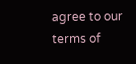agree to our terms of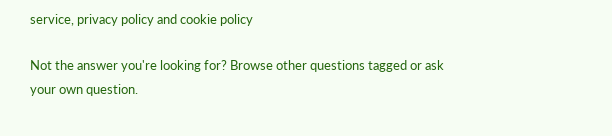service, privacy policy and cookie policy

Not the answer you're looking for? Browse other questions tagged or ask your own question.